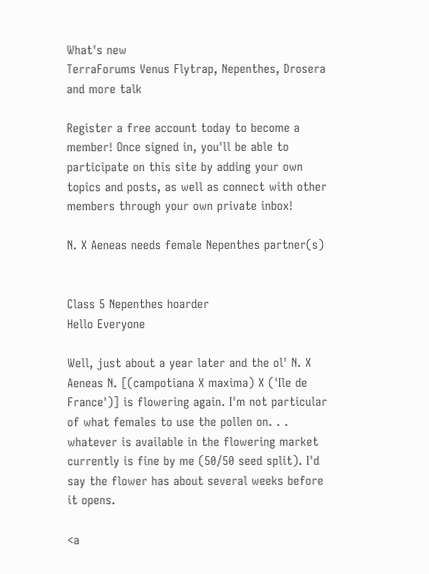What's new
TerraForums Venus Flytrap, Nepenthes, Drosera and more talk

Register a free account today to become a member! Once signed in, you'll be able to participate on this site by adding your own topics and posts, as well as connect with other members through your own private inbox!

N. X Aeneas needs female Nepenthes partner(s)


Class 5 Nepenthes hoarder
Hello Everyone

Well, just about a year later and the ol' N. X Aeneas N. [(campotiana X maxima) X ('Ile de France')] is flowering again. I'm not particular of what females to use the pollen on. . . whatever is available in the flowering market currently is fine by me (50/50 seed split). I'd say the flower has about several weeks before it opens.

<a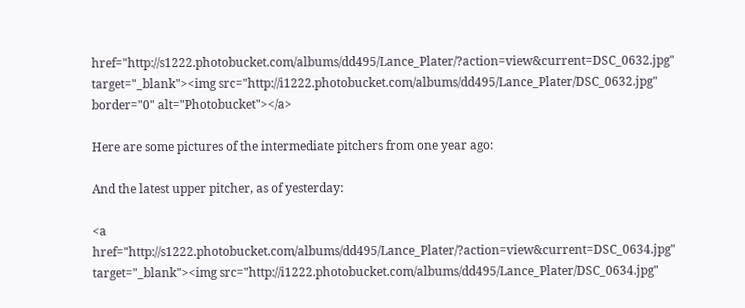href="http://s1222.photobucket.com/albums/dd495/Lance_Plater/?action=view&current=DSC_0632.jpg" target="_blank"><img src="http://i1222.photobucket.com/albums/dd495/Lance_Plater/DSC_0632.jpg" border="0" alt="Photobucket"></a>

Here are some pictures of the intermediate pitchers from one year ago:

And the latest upper pitcher, as of yesterday:

<a href="http://s1222.photobucket.com/albums/dd495/Lance_Plater/?action=view&current=DSC_0634.jpg" target="_blank"><img src="http://i1222.photobucket.com/albums/dd495/Lance_Plater/DSC_0634.jpg"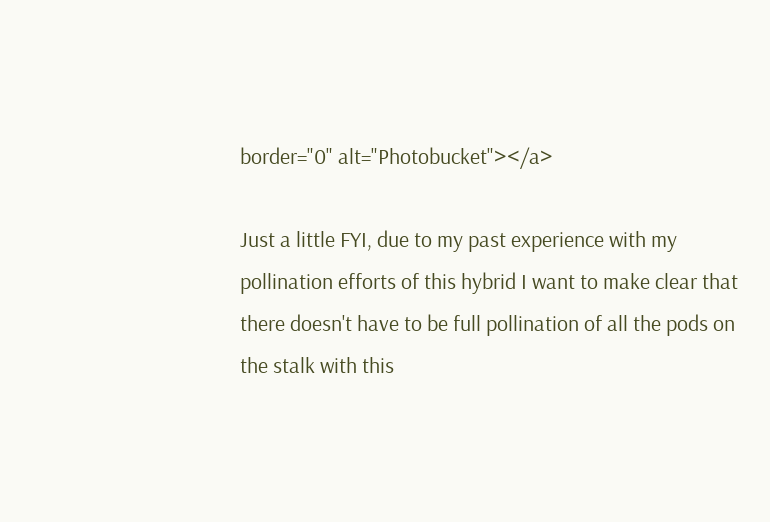border="0" alt="Photobucket"></a>

Just a little FYI, due to my past experience with my pollination efforts of this hybrid I want to make clear that there doesn't have to be full pollination of all the pods on the stalk with this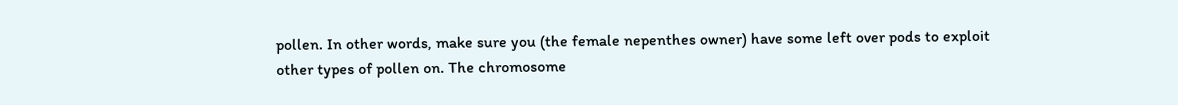pollen. In other words, make sure you (the female nepenthes owner) have some left over pods to exploit other types of pollen on. The chromosome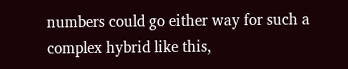numbers could go either way for such a complex hybrid like this,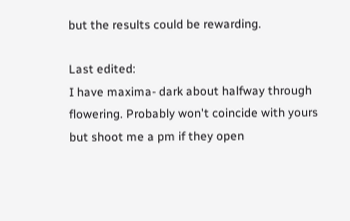but the results could be rewarding.

Last edited:
I have maxima- dark about halfway through flowering. Probably won't coincide with yours but shoot me a pm if they open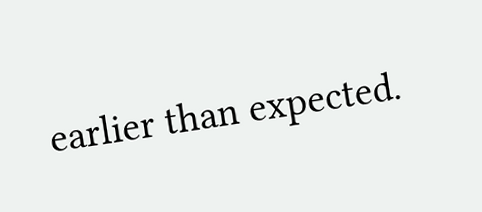earlier than expected.